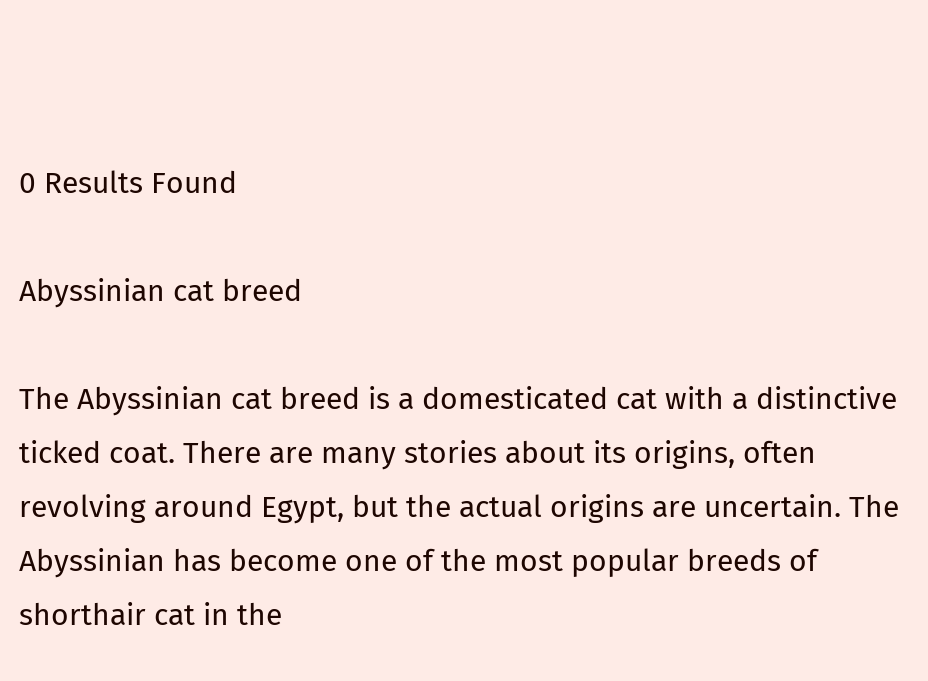0 Results Found

Abyssinian cat breed

The Abyssinian cat breed is a domesticated cat with a distinctive ticked coat. There are many stories about its origins, often revolving around Egypt, but the actual origins are uncertain. The Abyssinian has become one of the most popular breeds of shorthair cat in the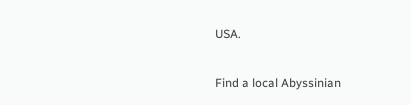USA.

Find a local Abyssinian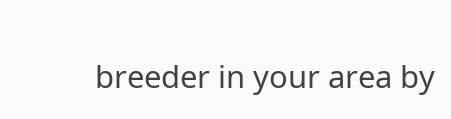breeder in your area by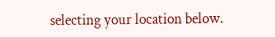selecting your location below.